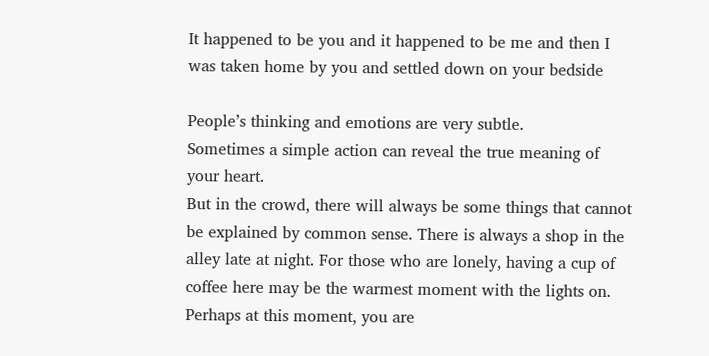It happened to be you and it happened to be me and then I was taken home by you and settled down on your bedside

People’s thinking and emotions are very subtle.
Sometimes a simple action can reveal the true meaning of your heart.
But in the crowd, there will always be some things that cannot be explained by common sense. There is always a shop in the alley late at night. For those who are lonely, having a cup of coffee here may be the warmest moment with the lights on.
Perhaps at this moment, you are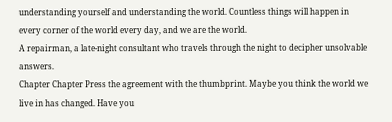understanding yourself and understanding the world. Countless things will happen in every corner of the world every day, and we are the world.
A repairman, a late-night consultant who travels through the night to decipher unsolvable answers.
Chapter Chapter Press the agreement with the thumbprint. Maybe you think the world we live in has changed. Have you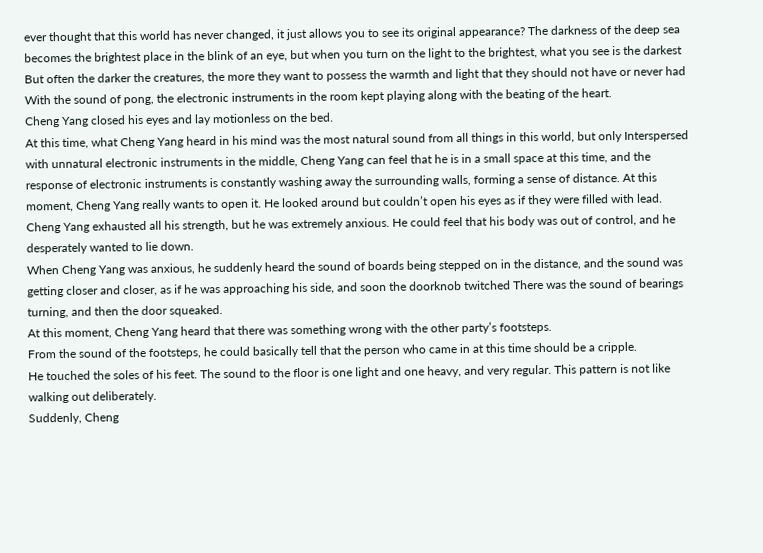ever thought that this world has never changed, it just allows you to see its original appearance? The darkness of the deep sea becomes the brightest place in the blink of an eye, but when you turn on the light to the brightest, what you see is the darkest But often the darker the creatures, the more they want to possess the warmth and light that they should not have or never had With the sound of pong, the electronic instruments in the room kept playing along with the beating of the heart.
Cheng Yang closed his eyes and lay motionless on the bed.
At this time, what Cheng Yang heard in his mind was the most natural sound from all things in this world, but only Interspersed with unnatural electronic instruments in the middle, Cheng Yang can feel that he is in a small space at this time, and the response of electronic instruments is constantly washing away the surrounding walls, forming a sense of distance. At this moment, Cheng Yang really wants to open it. He looked around but couldn’t open his eyes as if they were filled with lead. Cheng Yang exhausted all his strength, but he was extremely anxious. He could feel that his body was out of control, and he desperately wanted to lie down.
When Cheng Yang was anxious, he suddenly heard the sound of boards being stepped on in the distance, and the sound was getting closer and closer, as if he was approaching his side, and soon the doorknob twitched There was the sound of bearings turning, and then the door squeaked.
At this moment, Cheng Yang heard that there was something wrong with the other party’s footsteps.
From the sound of the footsteps, he could basically tell that the person who came in at this time should be a cripple.
He touched the soles of his feet. The sound to the floor is one light and one heavy, and very regular. This pattern is not like walking out deliberately.
Suddenly, Cheng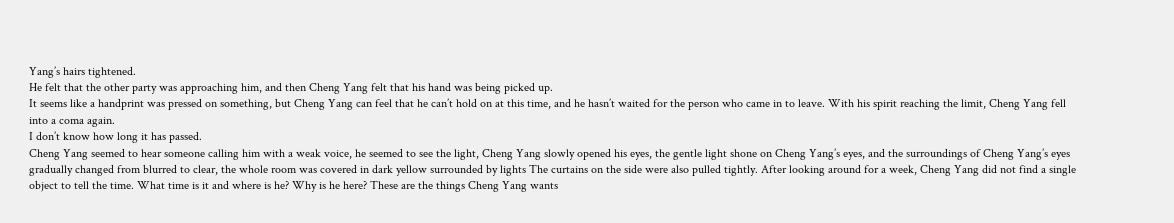Yang’s hairs tightened.
He felt that the other party was approaching him, and then Cheng Yang felt that his hand was being picked up.
It seems like a handprint was pressed on something, but Cheng Yang can feel that he can’t hold on at this time, and he hasn’t waited for the person who came in to leave. With his spirit reaching the limit, Cheng Yang fell into a coma again.
I don’t know how long it has passed.
Cheng Yang seemed to hear someone calling him with a weak voice, he seemed to see the light, Cheng Yang slowly opened his eyes, the gentle light shone on Cheng Yang’s eyes, and the surroundings of Cheng Yang’s eyes gradually changed from blurred to clear, the whole room was covered in dark yellow surrounded by lights The curtains on the side were also pulled tightly. After looking around for a week, Cheng Yang did not find a single object to tell the time. What time is it and where is he? Why is he here? These are the things Cheng Yang wants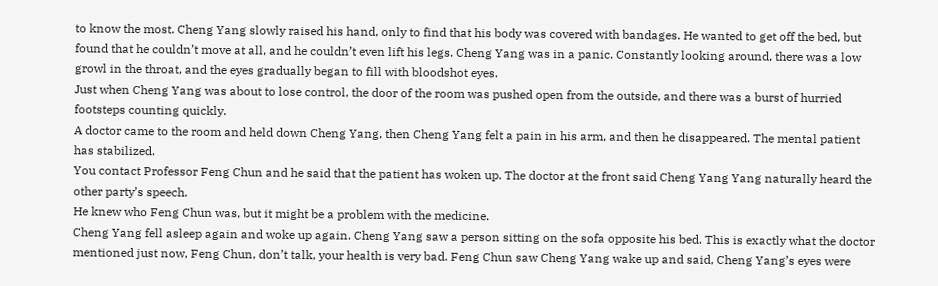to know the most. Cheng Yang slowly raised his hand, only to find that his body was covered with bandages. He wanted to get off the bed, but found that he couldn’t move at all, and he couldn’t even lift his legs. Cheng Yang was in a panic. Constantly looking around, there was a low growl in the throat, and the eyes gradually began to fill with bloodshot eyes.
Just when Cheng Yang was about to lose control, the door of the room was pushed open from the outside, and there was a burst of hurried footsteps counting quickly.
A doctor came to the room and held down Cheng Yang, then Cheng Yang felt a pain in his arm, and then he disappeared. The mental patient has stabilized.
You contact Professor Feng Chun and he said that the patient has woken up. The doctor at the front said Cheng Yang Yang naturally heard the other party’s speech.
He knew who Feng Chun was, but it might be a problem with the medicine.
Cheng Yang fell asleep again and woke up again. Cheng Yang saw a person sitting on the sofa opposite his bed. This is exactly what the doctor mentioned just now, Feng Chun, don’t talk, your health is very bad. Feng Chun saw Cheng Yang wake up and said, Cheng Yang’s eyes were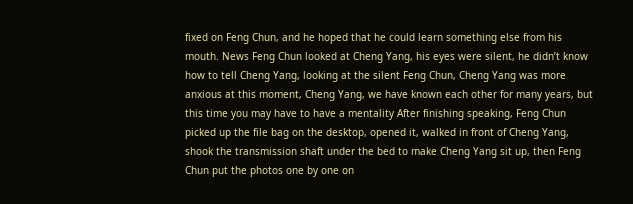fixed on Feng Chun, and he hoped that he could learn something else from his mouth. News Feng Chun looked at Cheng Yang, his eyes were silent, he didn’t know how to tell Cheng Yang, looking at the silent Feng Chun, Cheng Yang was more anxious at this moment, Cheng Yang, we have known each other for many years, but this time you may have to have a mentality After finishing speaking, Feng Chun picked up the file bag on the desktop, opened it, walked in front of Cheng Yang, shook the transmission shaft under the bed to make Cheng Yang sit up, then Feng Chun put the photos one by one on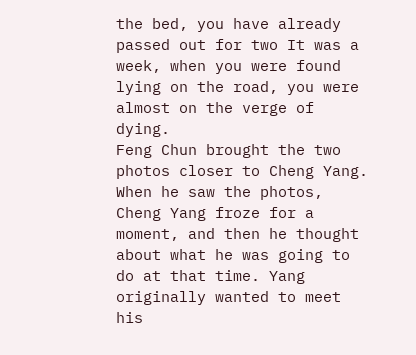the bed, you have already passed out for two It was a week, when you were found lying on the road, you were almost on the verge of dying.
Feng Chun brought the two photos closer to Cheng Yang.
When he saw the photos, Cheng Yang froze for a moment, and then he thought about what he was going to do at that time. Yang originally wanted to meet his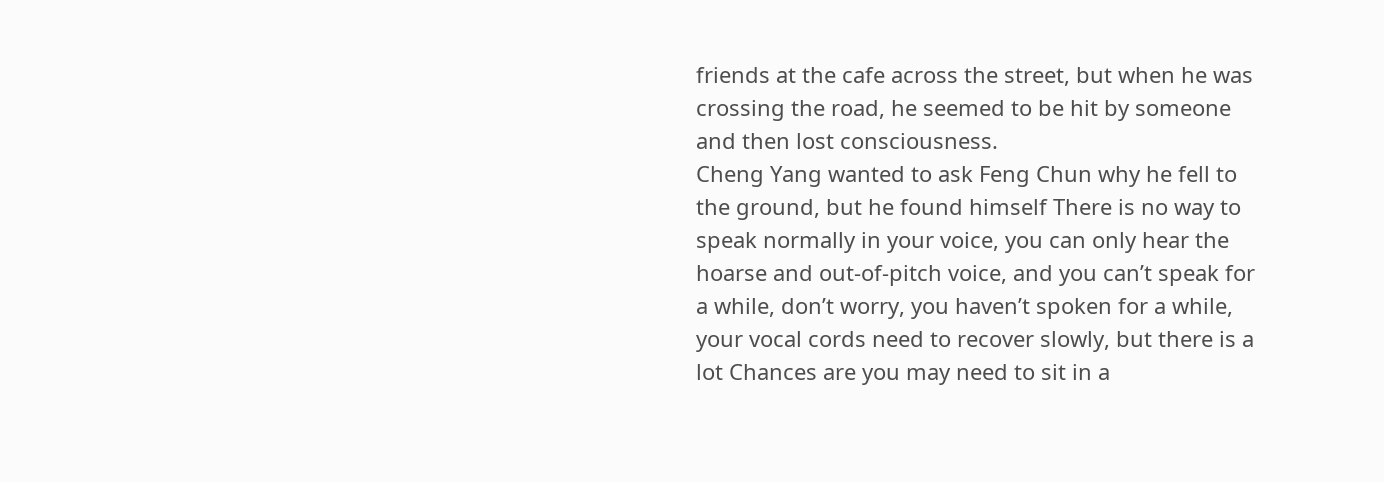friends at the cafe across the street, but when he was crossing the road, he seemed to be hit by someone and then lost consciousness.
Cheng Yang wanted to ask Feng Chun why he fell to the ground, but he found himself There is no way to speak normally in your voice, you can only hear the hoarse and out-of-pitch voice, and you can’t speak for a while, don’t worry, you haven’t spoken for a while, your vocal cords need to recover slowly, but there is a lot Chances are you may need to sit in a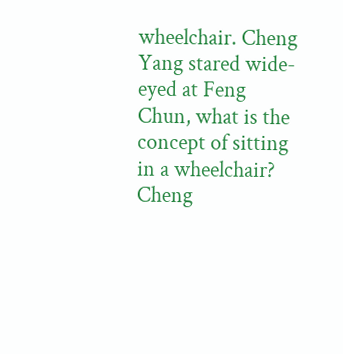wheelchair. Cheng Yang stared wide-eyed at Feng Chun, what is the concept of sitting in a wheelchair? Cheng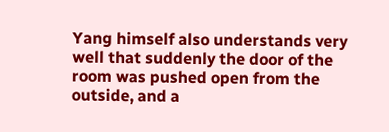Yang himself also understands very well that suddenly the door of the room was pushed open from the outside, and a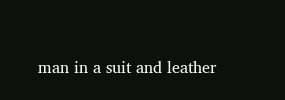man in a suit and leather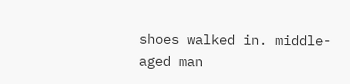shoes walked in. middle-aged man